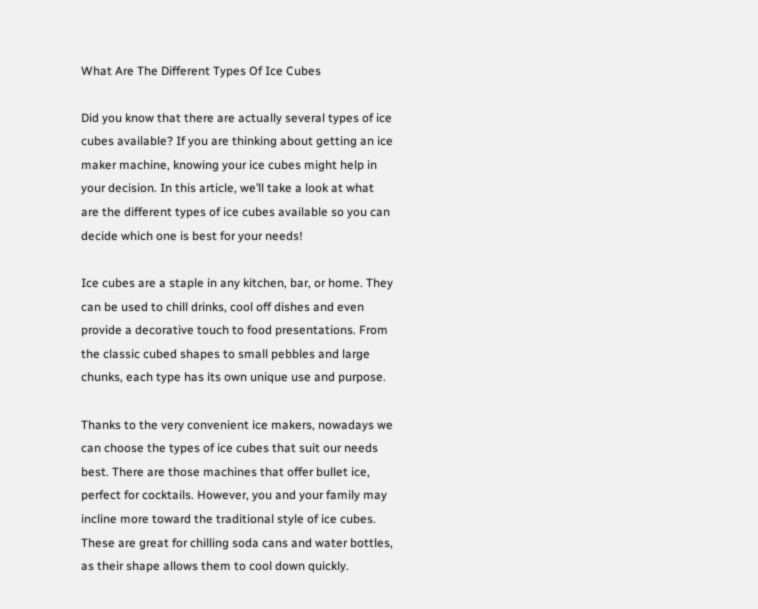What Are The Different Types Of Ice Cubes

Did you know that there are actually several types of ice cubes available? If you are thinking about getting an ice maker machine, knowing your ice cubes might help in your decision. In this article, we’ll take a look at what are the different types of ice cubes available so you can decide which one is best for your needs!

Ice cubes are a staple in any kitchen, bar, or home. They can be used to chill drinks, cool off dishes and even provide a decorative touch to food presentations. From the classic cubed shapes to small pebbles and large chunks, each type has its own unique use and purpose.

Thanks to the very convenient ice makers, nowadays we can choose the types of ice cubes that suit our needs best. There are those machines that offer bullet ice, perfect for cocktails. However, you and your family may incline more toward the traditional style of ice cubes. These are great for chilling soda cans and water bottles, as their shape allows them to cool down quickly.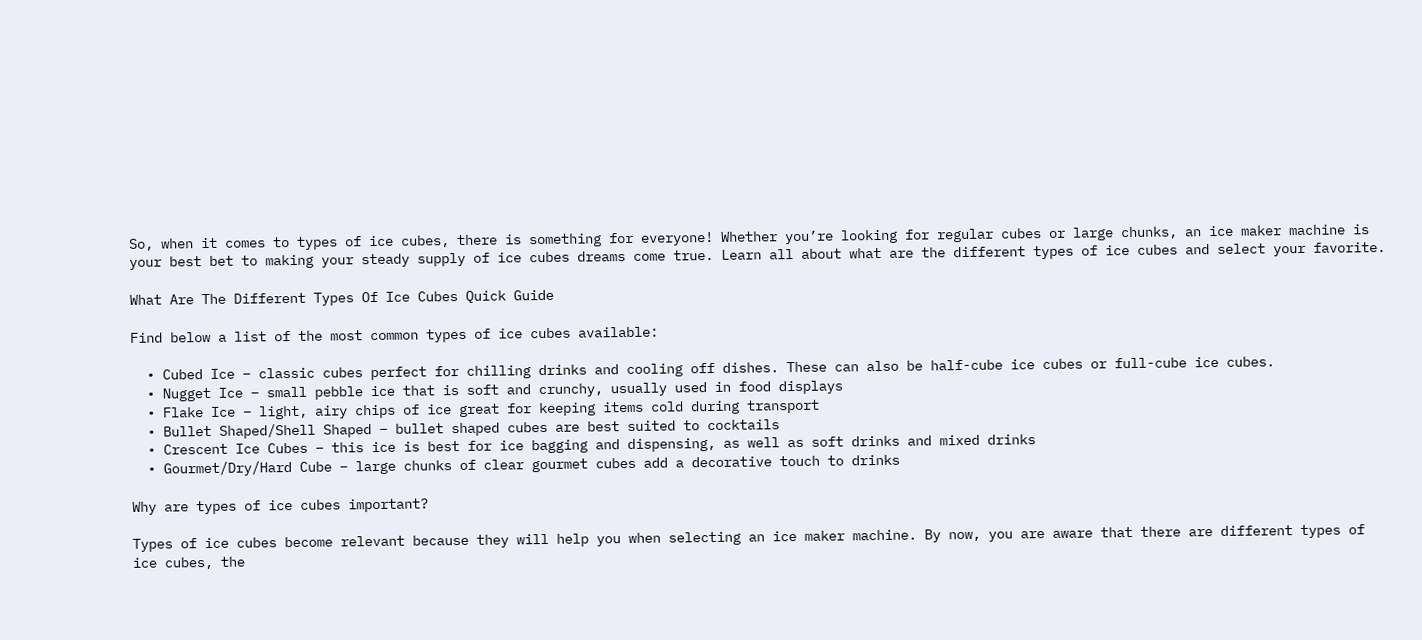So, when it comes to types of ice cubes, there is something for everyone! Whether you’re looking for regular cubes or large chunks, an ice maker machine is your best bet to making your steady supply of ice cubes dreams come true. Learn all about what are the different types of ice cubes and select your favorite.

What Are The Different Types Of Ice Cubes Quick Guide

Find below a list of the most common types of ice cubes available:

  • Cubed Ice – classic cubes perfect for chilling drinks and cooling off dishes. These can also be half-cube ice cubes or full-cube ice cubes.
  • Nugget Ice – small pebble ice that is soft and crunchy, usually used in food displays
  • Flake Ice – light, airy chips of ice great for keeping items cold during transport
  • Bullet Shaped/Shell Shaped – bullet shaped cubes are best suited to cocktails
  • Crescent Ice Cubes – this ice is best for ice bagging and dispensing, as well as soft drinks and mixed drinks
  • Gourmet/Dry/Hard Cube – large chunks of clear gourmet cubes add a decorative touch to drinks

Why are types of ice cubes important?

Types of ice cubes become relevant because they will help you when selecting an ice maker machine. By now, you are aware that there are different types of ice cubes, the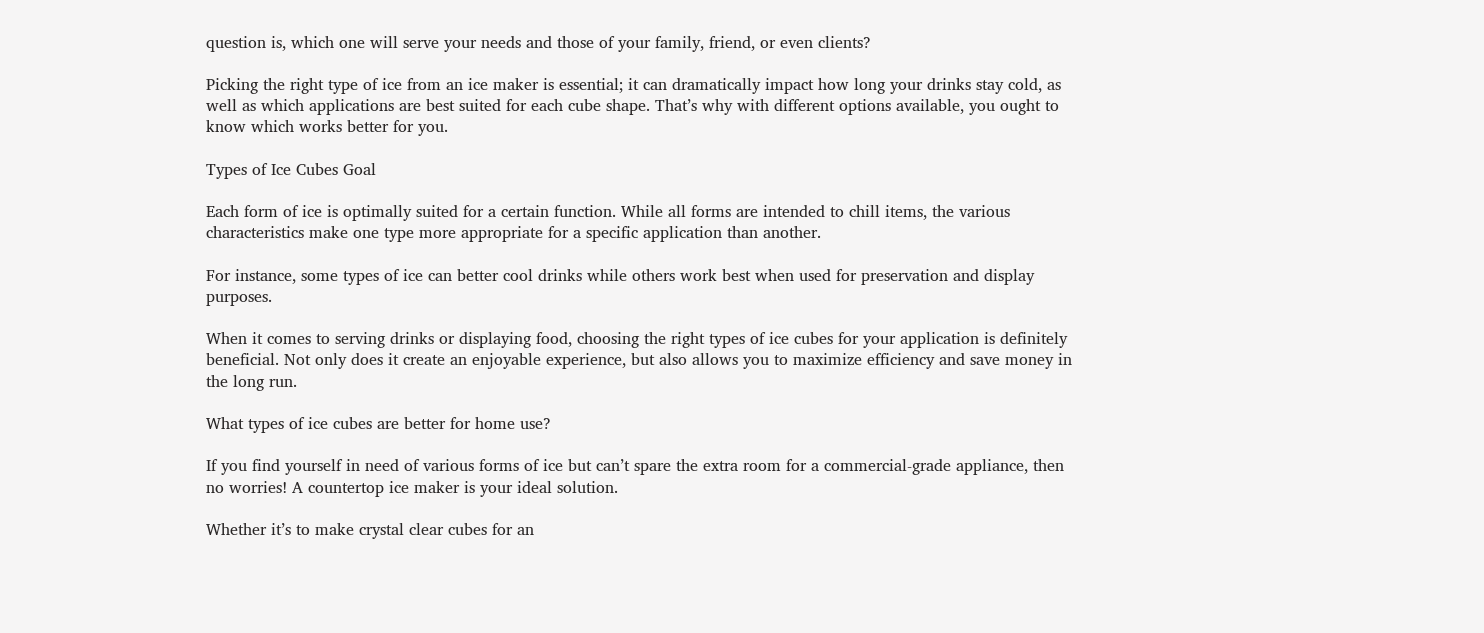question is, which one will serve your needs and those of your family, friend, or even clients?

Picking the right type of ice from an ice maker is essential; it can dramatically impact how long your drinks stay cold, as well as which applications are best suited for each cube shape. That’s why with different options available, you ought to know which works better for you.

Types of Ice Cubes Goal

Each form of ice is optimally suited for a certain function. While all forms are intended to chill items, the various characteristics make one type more appropriate for a specific application than another.

For instance, some types of ice can better cool drinks while others work best when used for preservation and display purposes.

When it comes to serving drinks or displaying food, choosing the right types of ice cubes for your application is definitely beneficial. Not only does it create an enjoyable experience, but also allows you to maximize efficiency and save money in the long run.

What types of ice cubes are better for home use?

If you find yourself in need of various forms of ice but can’t spare the extra room for a commercial-grade appliance, then no worries! A countertop ice maker is your ideal solution.

Whether it’s to make crystal clear cubes for an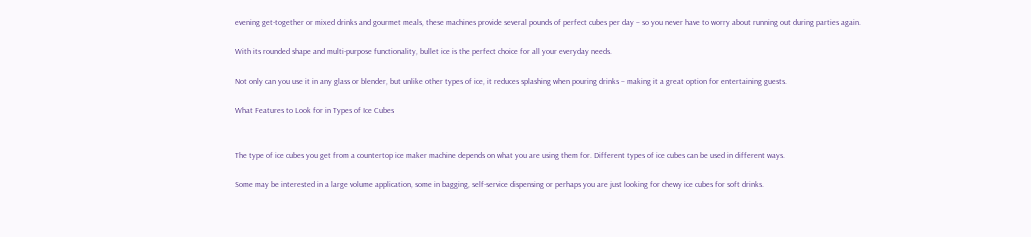evening get-together or mixed drinks and gourmet meals, these machines provide several pounds of perfect cubes per day – so you never have to worry about running out during parties again.

With its rounded shape and multi-purpose functionality, bullet ice is the perfect choice for all your everyday needs.

Not only can you use it in any glass or blender, but unlike other types of ice, it reduces splashing when pouring drinks – making it a great option for entertaining guests.

What Features to Look for in Types of Ice Cubes


The type of ice cubes you get from a countertop ice maker machine depends on what you are using them for. Different types of ice cubes can be used in different ways.

Some may be interested in a large volume application, some in bagging, self-service dispensing or perhaps you are just looking for chewy ice cubes for soft drinks.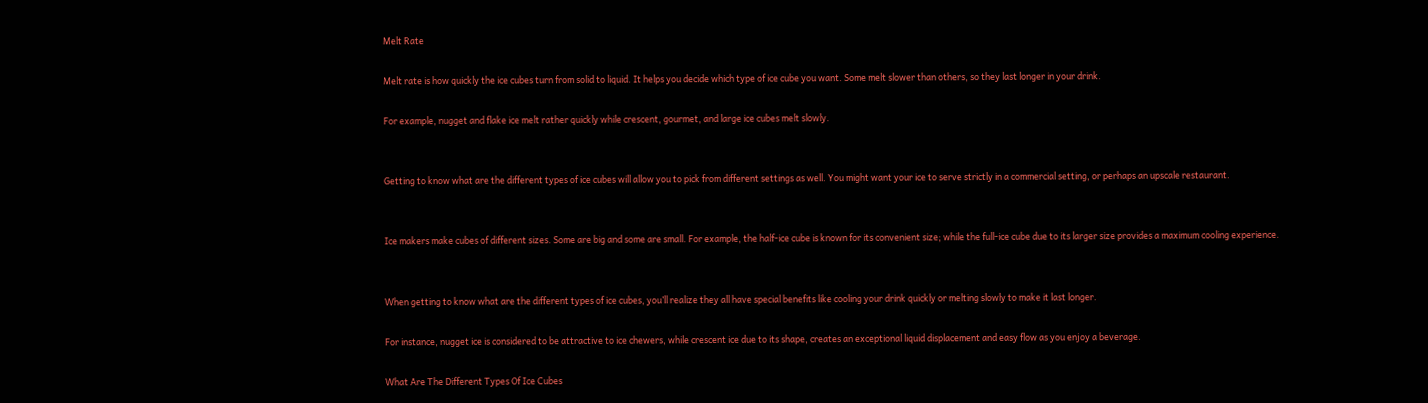Melt Rate

Melt rate is how quickly the ice cubes turn from solid to liquid. It helps you decide which type of ice cube you want. Some melt slower than others, so they last longer in your drink.

For example, nugget and flake ice melt rather quickly while crescent, gourmet, and large ice cubes melt slowly.


Getting to know what are the different types of ice cubes will allow you to pick from different settings as well. You might want your ice to serve strictly in a commercial setting, or perhaps an upscale restaurant.


Ice makers make cubes of different sizes. Some are big and some are small. For example, the half-ice cube is known for its convenient size; while the full-ice cube due to its larger size provides a maximum cooling experience.


When getting to know what are the different types of ice cubes, you’ll realize they all have special benefits like cooling your drink quickly or melting slowly to make it last longer.

For instance, nugget ice is considered to be attractive to ice chewers, while crescent ice due to its shape, creates an exceptional liquid displacement and easy flow as you enjoy a beverage.

What Are The Different Types Of Ice Cubes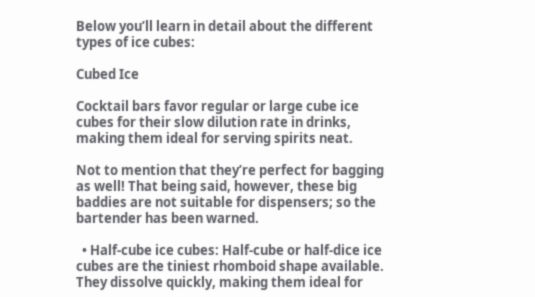Below you’ll learn in detail about the different types of ice cubes:

Cubed Ice

Cocktail bars favor regular or large cube ice cubes for their slow dilution rate in drinks, making them ideal for serving spirits neat.

Not to mention that they’re perfect for bagging as well! That being said, however, these big baddies are not suitable for dispensers; so the bartender has been warned.

  • Half-cube ice cubes: Half-cube or half-dice ice cubes are the tiniest rhomboid shape available. They dissolve quickly, making them ideal for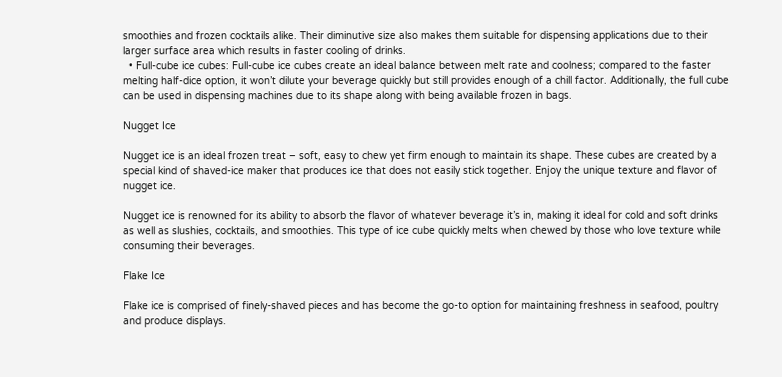smoothies and frozen cocktails alike. Their diminutive size also makes them suitable for dispensing applications due to their larger surface area which results in faster cooling of drinks.
  • Full-cube ice cubes: Full-cube ice cubes create an ideal balance between melt rate and coolness; compared to the faster melting half-dice option, it won’t dilute your beverage quickly but still provides enough of a chill factor. Additionally, the full cube can be used in dispensing machines due to its shape along with being available frozen in bags.

Nugget Ice

Nugget ice is an ideal frozen treat – soft, easy to chew yet firm enough to maintain its shape. These cubes are created by a special kind of shaved-ice maker that produces ice that does not easily stick together. Enjoy the unique texture and flavor of nugget ice.

Nugget ice is renowned for its ability to absorb the flavor of whatever beverage it’s in, making it ideal for cold and soft drinks as well as slushies, cocktails, and smoothies. This type of ice cube quickly melts when chewed by those who love texture while consuming their beverages.

Flake Ice

Flake ice is comprised of finely-shaved pieces and has become the go-to option for maintaining freshness in seafood, poultry and produce displays.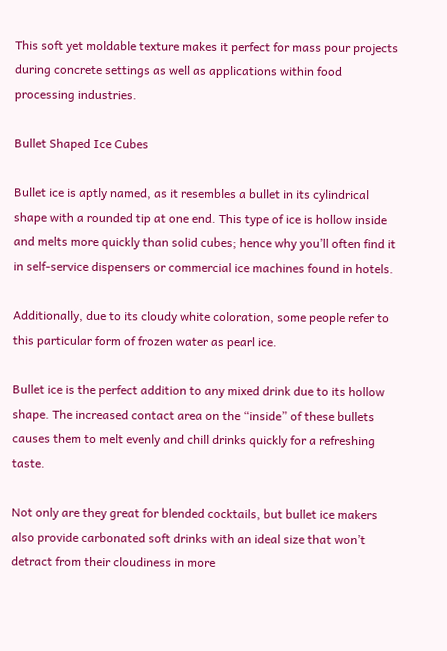This soft yet moldable texture makes it perfect for mass pour projects during concrete settings as well as applications within food processing industries.

Bullet Shaped Ice Cubes

Bullet ice is aptly named, as it resembles a bullet in its cylindrical shape with a rounded tip at one end. This type of ice is hollow inside and melts more quickly than solid cubes; hence why you’ll often find it in self-service dispensers or commercial ice machines found in hotels.

Additionally, due to its cloudy white coloration, some people refer to this particular form of frozen water as pearl ice.

Bullet ice is the perfect addition to any mixed drink due to its hollow shape. The increased contact area on the “inside” of these bullets causes them to melt evenly and chill drinks quickly for a refreshing taste.

Not only are they great for blended cocktails, but bullet ice makers also provide carbonated soft drinks with an ideal size that won’t detract from their cloudiness in more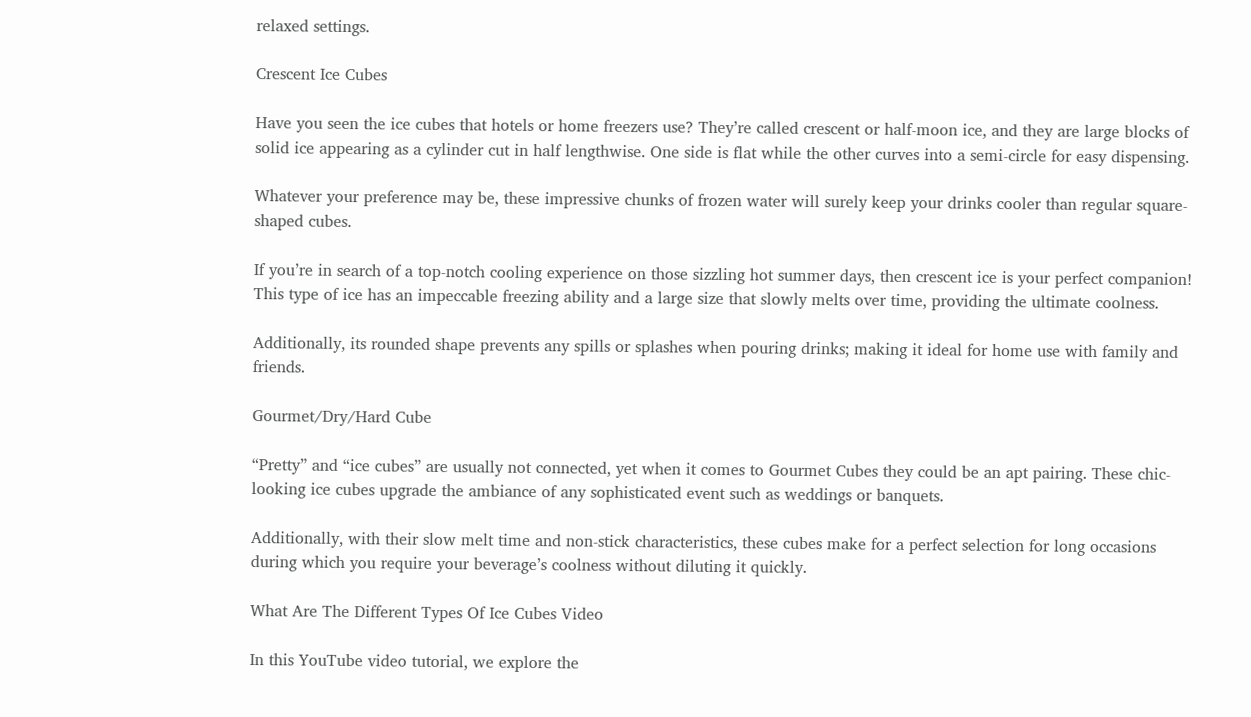relaxed settings.

Crescent Ice Cubes

Have you seen the ice cubes that hotels or home freezers use? They’re called crescent or half-moon ice, and they are large blocks of solid ice appearing as a cylinder cut in half lengthwise. One side is flat while the other curves into a semi-circle for easy dispensing.

Whatever your preference may be, these impressive chunks of frozen water will surely keep your drinks cooler than regular square-shaped cubes.

If you’re in search of a top-notch cooling experience on those sizzling hot summer days, then crescent ice is your perfect companion! This type of ice has an impeccable freezing ability and a large size that slowly melts over time, providing the ultimate coolness.

Additionally, its rounded shape prevents any spills or splashes when pouring drinks; making it ideal for home use with family and friends.

Gourmet/Dry/Hard Cube

“Pretty” and “ice cubes” are usually not connected, yet when it comes to Gourmet Cubes they could be an apt pairing. These chic-looking ice cubes upgrade the ambiance of any sophisticated event such as weddings or banquets.

Additionally, with their slow melt time and non-stick characteristics, these cubes make for a perfect selection for long occasions during which you require your beverage’s coolness without diluting it quickly.

What Are The Different Types Of Ice Cubes Video

In this YouTube video tutorial, we explore the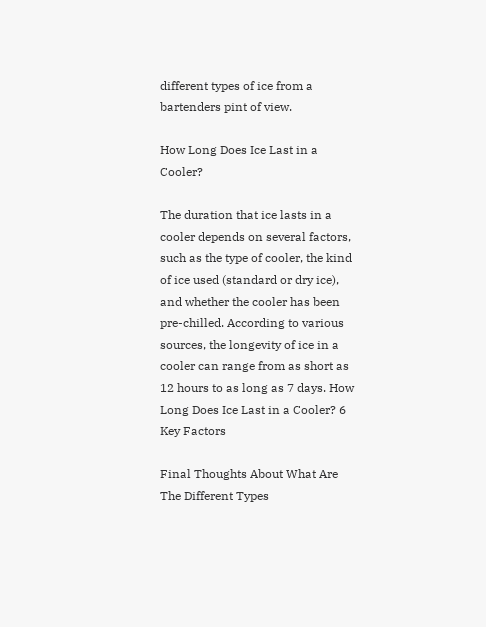different types of ice from a bartenders pint of view.

How Long Does Ice Last in a Cooler?

The duration that ice lasts in a cooler depends on several factors, such as the type of cooler, the kind of ice used (standard or dry ice), and whether the cooler has been pre-chilled. According to various sources, the longevity of ice in a cooler can range from as short as 12 hours to as long as 7 days. How Long Does Ice Last in a Cooler? 6 Key Factors

Final Thoughts About What Are The Different Types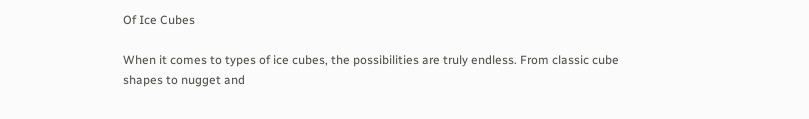Of Ice Cubes

When it comes to types of ice cubes, the possibilities are truly endless. From classic cube shapes to nugget and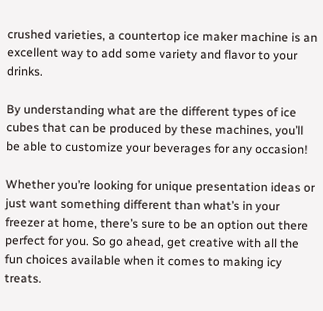crushed varieties, a countertop ice maker machine is an excellent way to add some variety and flavor to your drinks.

By understanding what are the different types of ice cubes that can be produced by these machines, you’ll be able to customize your beverages for any occasion!

Whether you’re looking for unique presentation ideas or just want something different than what’s in your freezer at home, there’s sure to be an option out there perfect for you. So go ahead, get creative with all the fun choices available when it comes to making icy treats.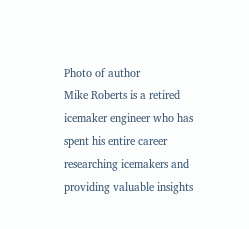Photo of author
Mike Roberts is a retired icemaker engineer who has spent his entire career researching icemakers and providing valuable insights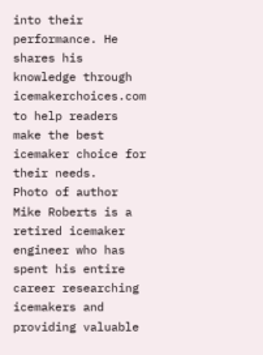into their performance. He shares his knowledge through icemakerchoices.com to help readers make the best icemaker choice for their needs.
Photo of author
Mike Roberts is a retired icemaker engineer who has spent his entire career researching icemakers and providing valuable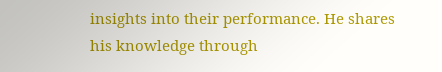insights into their performance. He shares his knowledge through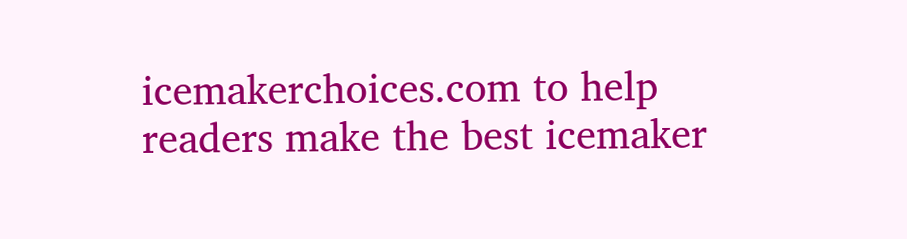icemakerchoices.com to help readers make the best icemaker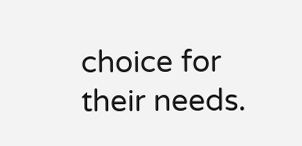choice for their needs.